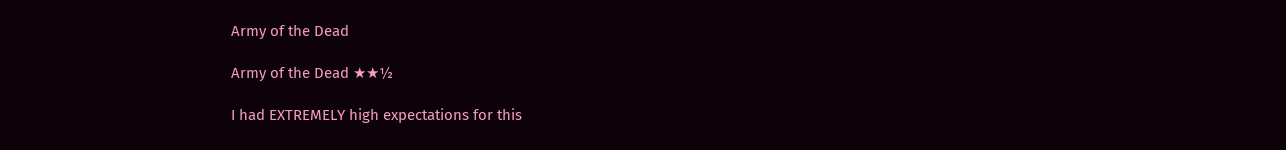Army of the Dead

Army of the Dead ★★½

I had EXTREMELY high expectations for this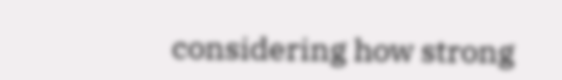considering how strong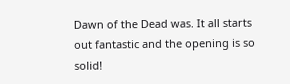Dawn of the Dead was. It all starts out fantastic and the opening is so solid!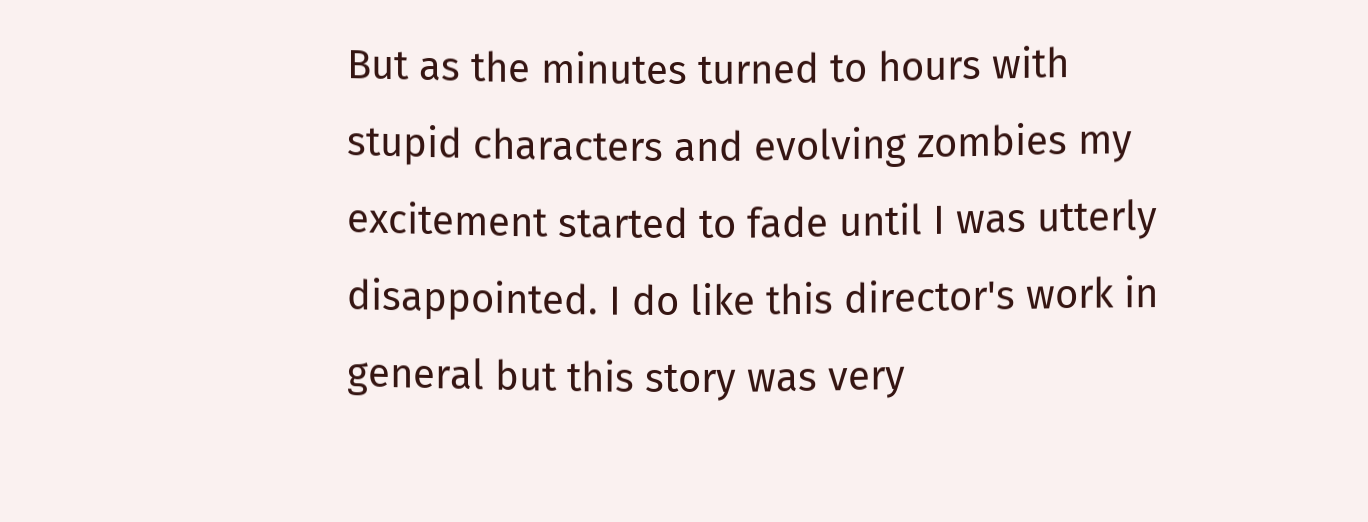But as the minutes turned to hours with stupid characters and evolving zombies my excitement started to fade until I was utterly disappointed. I do like this director's work in general but this story was very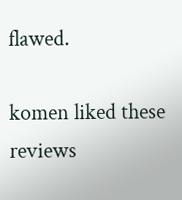flawed.

komen liked these reviews